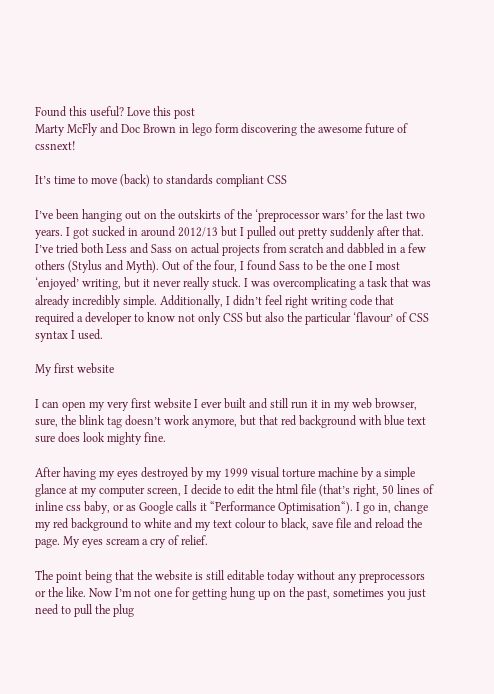Found this useful? Love this post
Marty McFly and Doc Brown in lego form discovering the awesome future of cssnext!

It’s time to move (back) to standards compliant CSS

I’ve been hanging out on the outskirts of the ‘preprocessor wars’ for the last two years. I got sucked in around 2012/13 but I pulled out pretty suddenly after that. I’ve tried both Less and Sass on actual projects from scratch and dabbled in a few others (Stylus and Myth). Out of the four, I found Sass to be the one I most ‘enjoyed’ writing, but it never really stuck. I was overcomplicating a task that was already incredibly simple. Additionally, I didn’t feel right writing code that required a developer to know not only CSS but also the particular ‘flavour’ of CSS syntax I used.

My first website

I can open my very first website I ever built and still run it in my web browser, sure, the blink tag doesn’t work anymore, but that red background with blue text sure does look mighty fine.

After having my eyes destroyed by my 1999 visual torture machine by a simple glance at my computer screen, I decide to edit the html file (that’s right, 50 lines of inline css baby, or as Google calls it “Performance Optimisation“). I go in, change my red background to white and my text colour to black, save file and reload the page. My eyes scream a cry of relief.

The point being that the website is still editable today without any preprocessors or the like. Now I’m not one for getting hung up on the past, sometimes you just need to pull the plug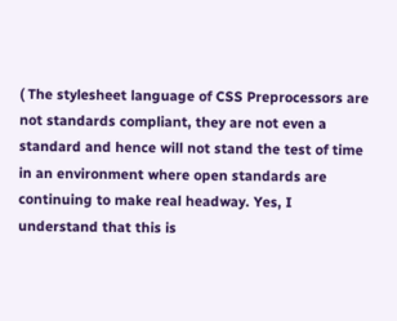( The stylesheet language of CSS Preprocessors are not standards compliant, they are not even a standard and hence will not stand the test of time in an environment where open standards are continuing to make real headway. Yes, I understand that this is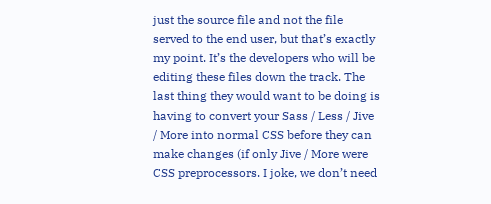just the source file and not the file served to the end user, but that’s exactly my point. It’s the developers who will be editing these files down the track. The last thing they would want to be doing is having to convert your Sass / Less / Jive / More into normal CSS before they can make changes (if only Jive / More were CSS preprocessors. I joke, we don’t need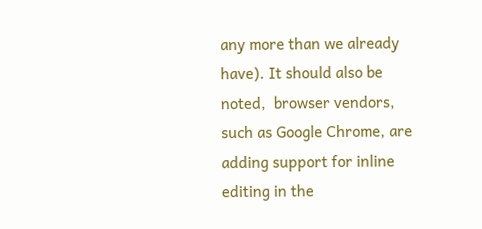any more than we already have). It should also be noted,  browser vendors, such as Google Chrome, are adding support for inline editing in the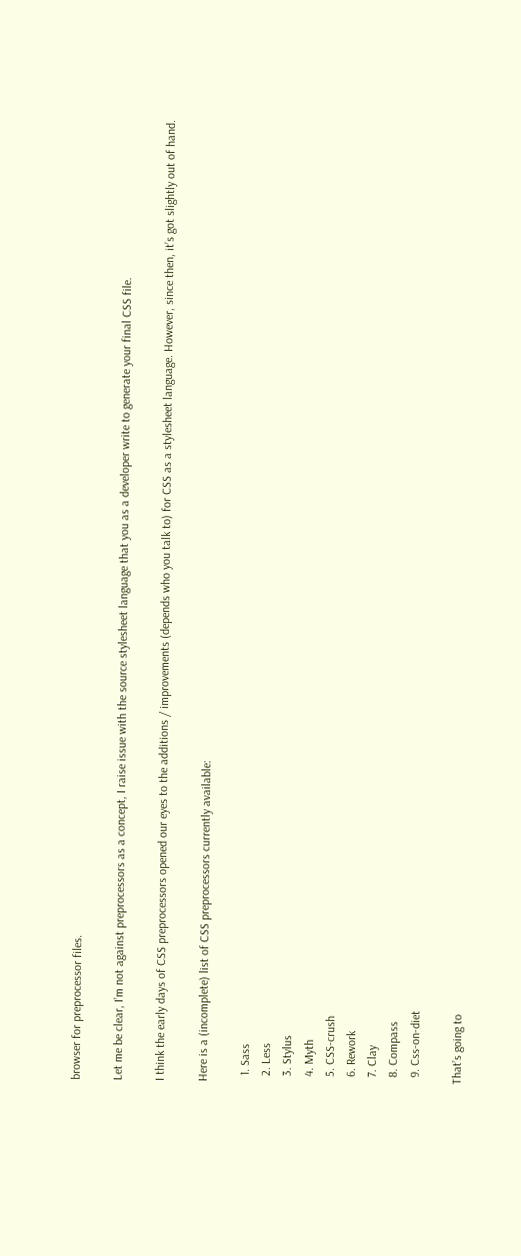browser for preprocessor files.

Let me be clear, I’m not against preprocessors as a concept, I raise issue with the source stylesheet language that you as a developer write to generate your final CSS file.

I think the early days of CSS preprocessors opened our eyes to the additions / improvements (depends who you talk to) for CSS as a stylesheet language. However, since then, it’s got slightly out of hand.

Here is a (incomplete) list of CSS preprocessors currently available:

  1. Sass
  2. Less
  3. Stylus
  4. Myth
  5. CSS-crush
  6. Rework
  7. Clay
  8. Compass
  9. Css-on-diet

That’s going to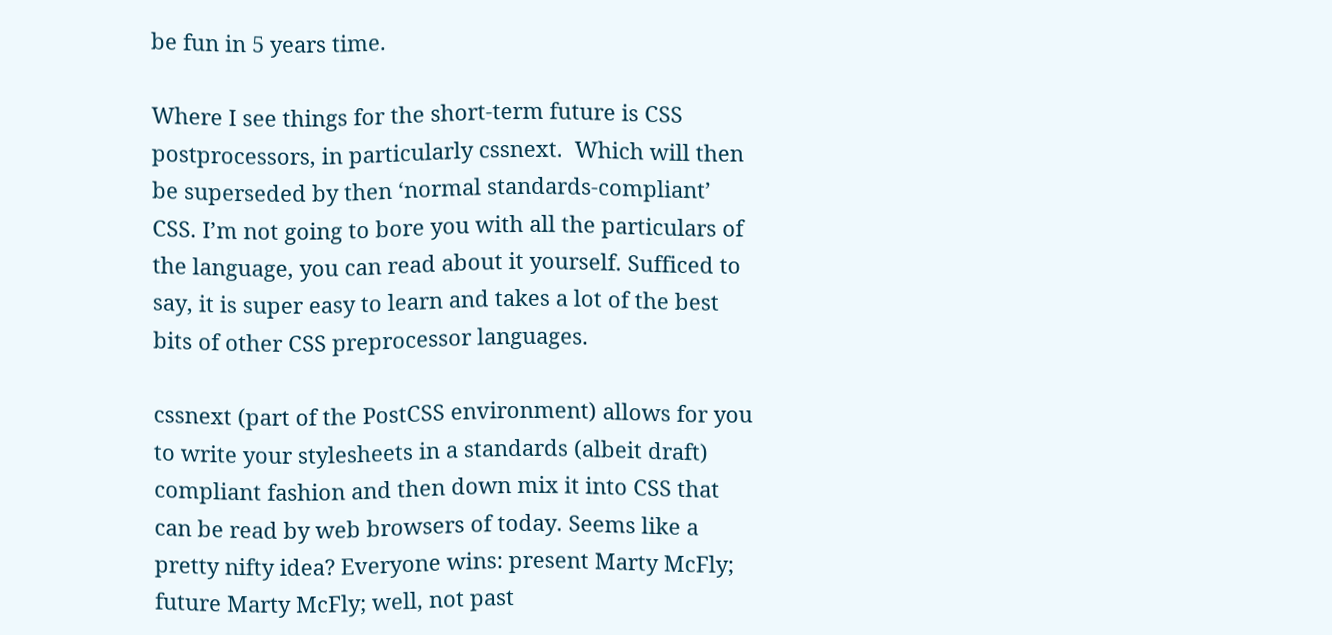be fun in 5 years time.

Where I see things for the short-term future is CSS postprocessors, in particularly cssnext.  Which will then be superseded by then ‘normal standards-compliant’ CSS. I’m not going to bore you with all the particulars of the language, you can read about it yourself. Sufficed to say, it is super easy to learn and takes a lot of the best bits of other CSS preprocessor languages.

cssnext (part of the PostCSS environment) allows for you to write your stylesheets in a standards (albeit draft) compliant fashion and then down mix it into CSS that can be read by web browsers of today. Seems like a pretty nifty idea? Everyone wins: present Marty McFly; future Marty McFly; well, not past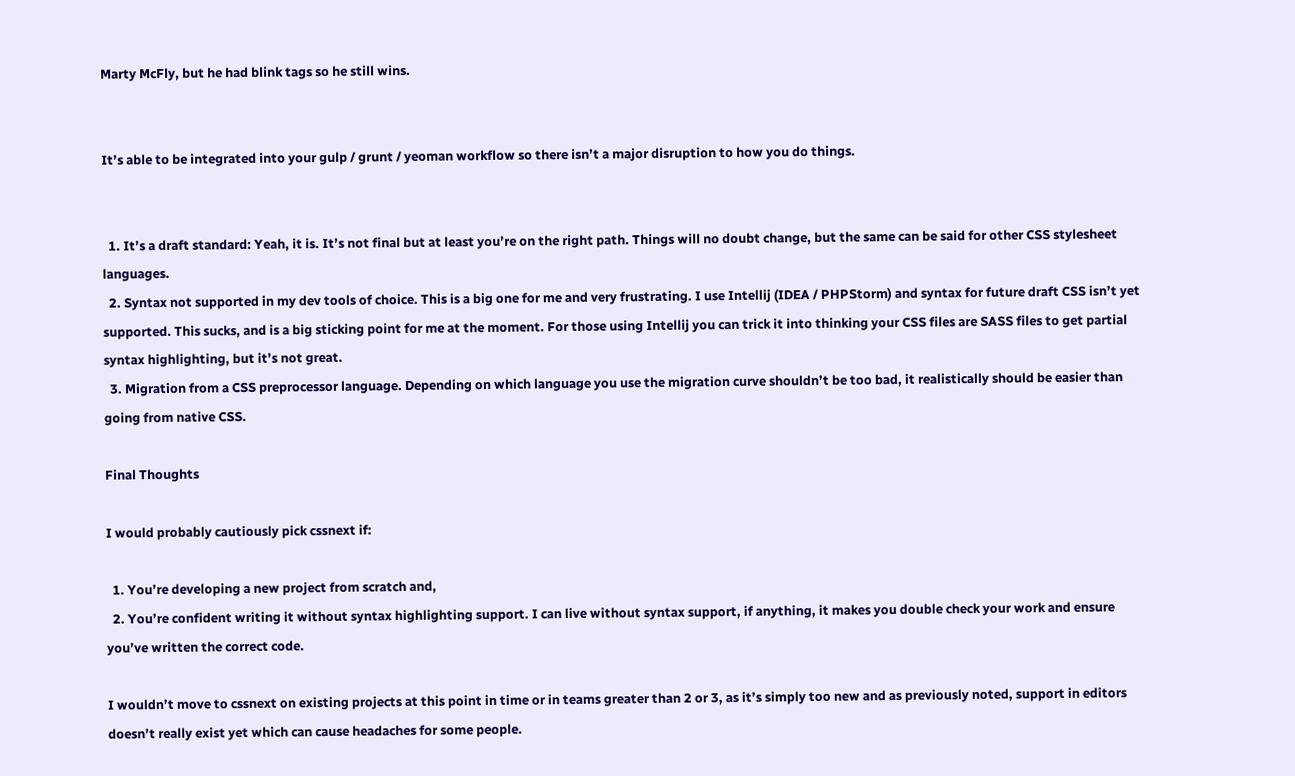Marty McFly, but he had blink tags so he still wins.


It’s able to be integrated into your gulp / grunt / yeoman workflow so there isn’t a major disruption to how you do things.


  1. It’s a draft standard: Yeah, it is. It’s not final but at least you’re on the right path. Things will no doubt change, but the same can be said for other CSS stylesheet languages.
  2. Syntax not supported in my dev tools of choice. This is a big one for me and very frustrating. I use Intellij (IDEA / PHPStorm) and syntax for future draft CSS isn’t yet supported. This sucks, and is a big sticking point for me at the moment. For those using Intellij you can trick it into thinking your CSS files are SASS files to get partial syntax highlighting, but it’s not great.
  3. Migration from a CSS preprocessor language. Depending on which language you use the migration curve shouldn’t be too bad, it realistically should be easier than going from native CSS.

Final Thoughts

I would probably cautiously pick cssnext if:

  1. You’re developing a new project from scratch and,
  2. You’re confident writing it without syntax highlighting support. I can live without syntax support, if anything, it makes you double check your work and ensure you’ve written the correct code.

I wouldn’t move to cssnext on existing projects at this point in time or in teams greater than 2 or 3, as it’s simply too new and as previously noted, support in editors doesn’t really exist yet which can cause headaches for some people.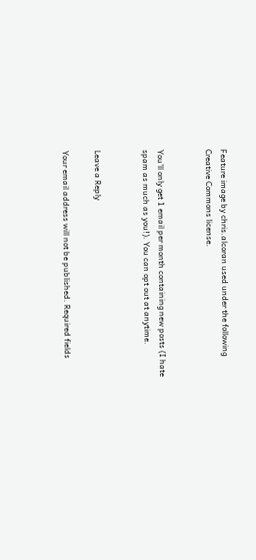Feature image by chris.alcoran used under the following Creative Commons license.


You'll only get 1 email per month containing new posts (I hate spam as much as you!). You can opt out at anytime.


Leave a Reply

Your email address will not be published. Required fields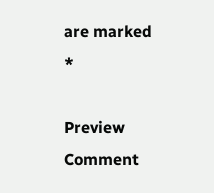are marked *

Preview Comment